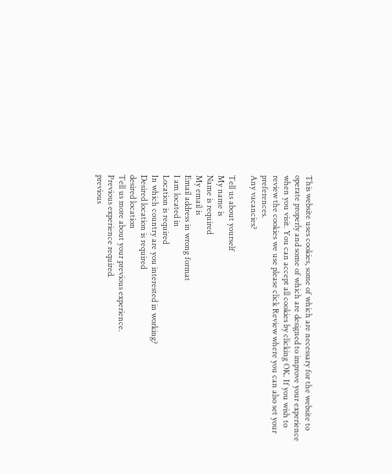This website uses cookies, some of which are necessary for the website to operate properly and some of which are designed to improve your experience when you visit. You can accept all cookies by clicking OK. If you wish to review the cookies we use please click Review where you can also set your preferences.
Any vacancies?

Tell us about yourself
My name is
Name is required
My email is
Email address in wrong format
I am located in
Location is required
In which country are you interested in working?
Desired location is required
desired location
Tell us more about your previous experience.
Previous experience required.
previous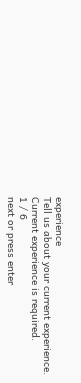experience
Tell us about your current experience.
Current experience is required.
1 / 6
next or press enter